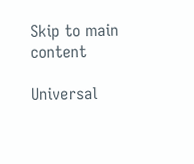Skip to main content

Universal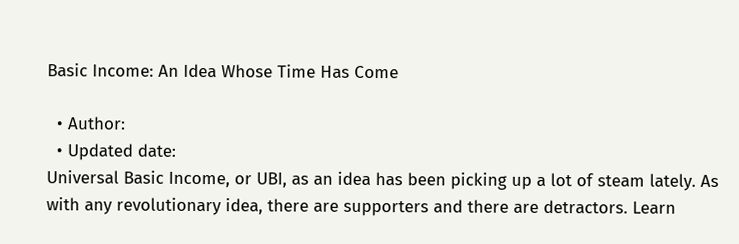Basic Income: An Idea Whose Time Has Come

  • Author:
  • Updated date:
Universal Basic Income, or UBI, as an idea has been picking up a lot of steam lately. As with any revolutionary idea, there are supporters and there are detractors. Learn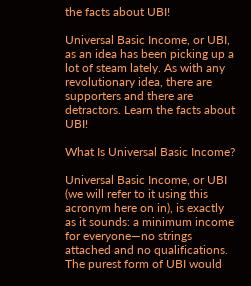the facts about UBI!

Universal Basic Income, or UBI, as an idea has been picking up a lot of steam lately. As with any revolutionary idea, there are supporters and there are detractors. Learn the facts about UBI!

What Is Universal Basic Income?

Universal Basic Income, or UBI (we will refer to it using this acronym here on in), is exactly as it sounds: a minimum income for everyone—no strings attached and no qualifications. The purest form of UBI would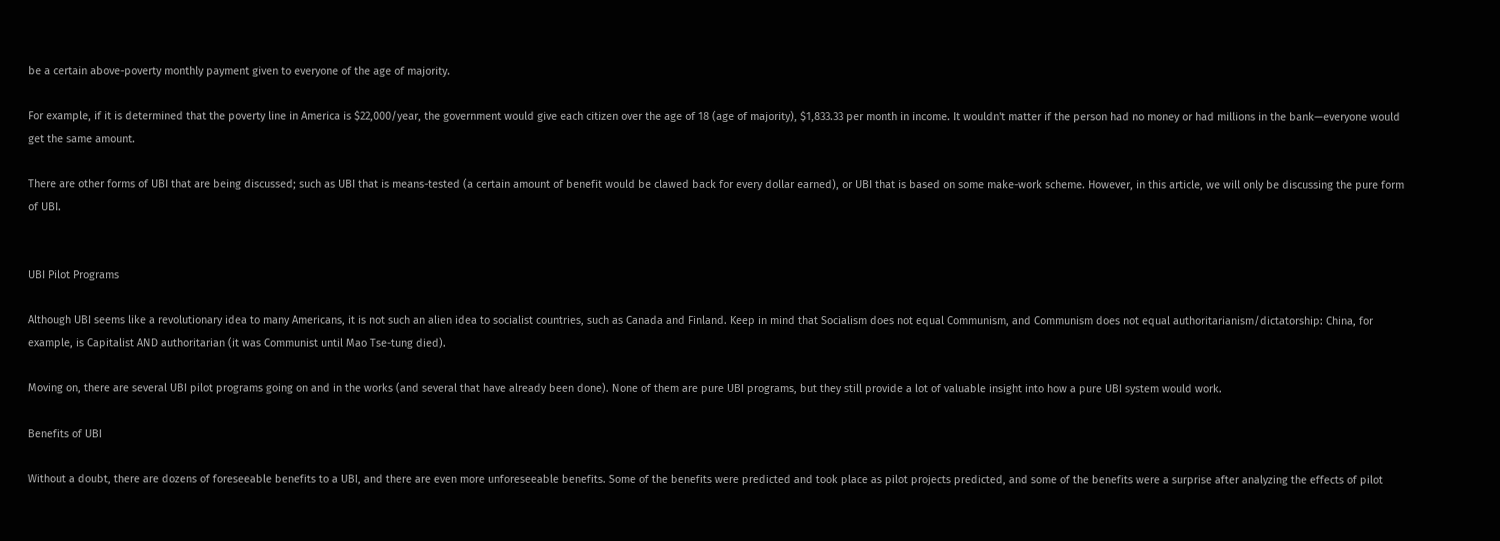be a certain above-poverty monthly payment given to everyone of the age of majority.

For example, if it is determined that the poverty line in America is $22,000/year, the government would give each citizen over the age of 18 (age of majority), $1,833.33 per month in income. It wouldn't matter if the person had no money or had millions in the bank—everyone would get the same amount.

There are other forms of UBI that are being discussed; such as UBI that is means-tested (a certain amount of benefit would be clawed back for every dollar earned), or UBI that is based on some make-work scheme. However, in this article, we will only be discussing the pure form of UBI.


UBI Pilot Programs

Although UBI seems like a revolutionary idea to many Americans, it is not such an alien idea to socialist countries, such as Canada and Finland. Keep in mind that Socialism does not equal Communism, and Communism does not equal authoritarianism/dictatorship: China, for example, is Capitalist AND authoritarian (it was Communist until Mao Tse-tung died).

Moving on, there are several UBI pilot programs going on and in the works (and several that have already been done). None of them are pure UBI programs, but they still provide a lot of valuable insight into how a pure UBI system would work.

Benefits of UBI

Without a doubt, there are dozens of foreseeable benefits to a UBI, and there are even more unforeseeable benefits. Some of the benefits were predicted and took place as pilot projects predicted, and some of the benefits were a surprise after analyzing the effects of pilot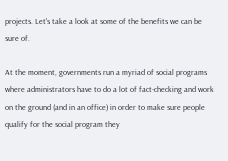projects. Let's take a look at some of the benefits we can be sure of.

At the moment, governments run a myriad of social programs where administrators have to do a lot of fact-checking and work on the ground (and in an office) in order to make sure people qualify for the social program they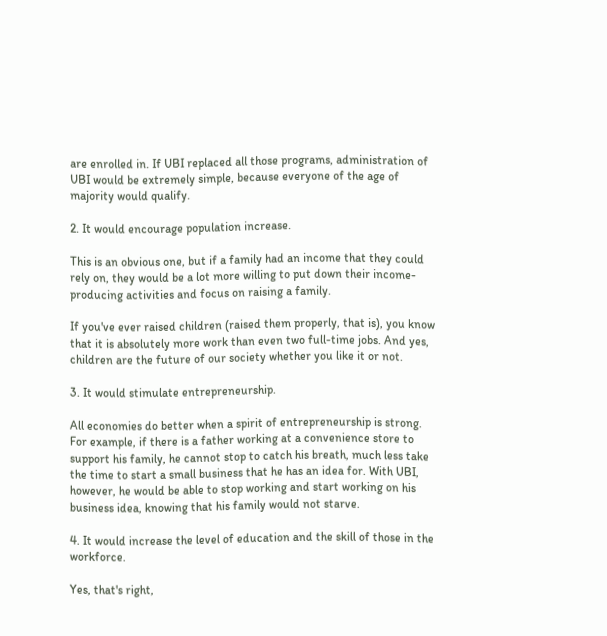are enrolled in. If UBI replaced all those programs, administration of UBI would be extremely simple, because everyone of the age of majority would qualify.

2. It would encourage population increase.

This is an obvious one, but if a family had an income that they could rely on, they would be a lot more willing to put down their income-producing activities and focus on raising a family.

If you've ever raised children (raised them properly, that is), you know that it is absolutely more work than even two full-time jobs. And yes, children are the future of our society whether you like it or not.

3. It would stimulate entrepreneurship.

All economies do better when a spirit of entrepreneurship is strong. For example, if there is a father working at a convenience store to support his family, he cannot stop to catch his breath, much less take the time to start a small business that he has an idea for. With UBI, however, he would be able to stop working and start working on his business idea, knowing that his family would not starve.

4. It would increase the level of education and the skill of those in the workforce.

Yes, that's right,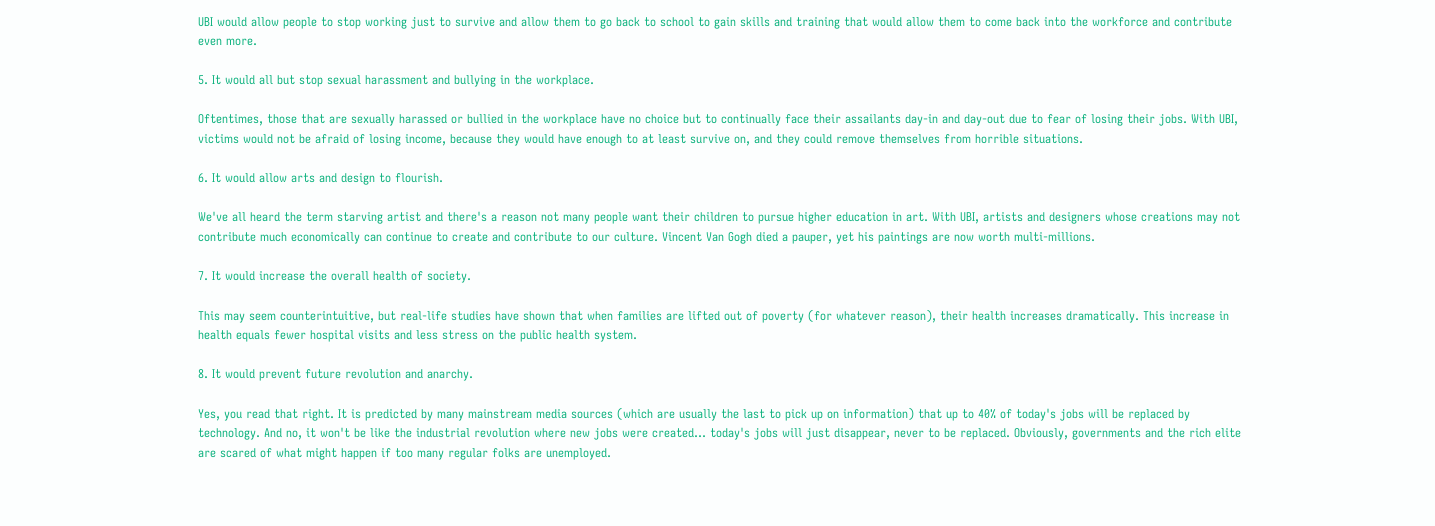UBI would allow people to stop working just to survive and allow them to go back to school to gain skills and training that would allow them to come back into the workforce and contribute even more.

5. It would all but stop sexual harassment and bullying in the workplace.

Oftentimes, those that are sexually harassed or bullied in the workplace have no choice but to continually face their assailants day-in and day-out due to fear of losing their jobs. With UBI, victims would not be afraid of losing income, because they would have enough to at least survive on, and they could remove themselves from horrible situations.

6. It would allow arts and design to flourish.

We've all heard the term starving artist and there's a reason not many people want their children to pursue higher education in art. With UBI, artists and designers whose creations may not contribute much economically can continue to create and contribute to our culture. Vincent Van Gogh died a pauper, yet his paintings are now worth multi-millions.

7. It would increase the overall health of society.

This may seem counterintuitive, but real-life studies have shown that when families are lifted out of poverty (for whatever reason), their health increases dramatically. This increase in health equals fewer hospital visits and less stress on the public health system.

8. It would prevent future revolution and anarchy.

Yes, you read that right. It is predicted by many mainstream media sources (which are usually the last to pick up on information) that up to 40% of today's jobs will be replaced by technology. And no, it won't be like the industrial revolution where new jobs were created... today's jobs will just disappear, never to be replaced. Obviously, governments and the rich elite are scared of what might happen if too many regular folks are unemployed.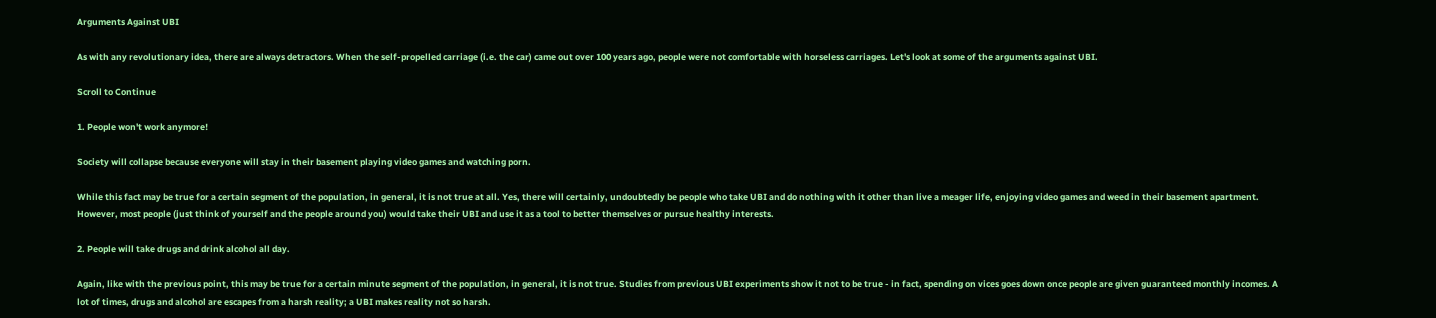Arguments Against UBI

As with any revolutionary idea, there are always detractors. When the self-propelled carriage (i.e. the car) came out over 100 years ago, people were not comfortable with horseless carriages. Let's look at some of the arguments against UBI.

Scroll to Continue

1. People won't work anymore!

Society will collapse because everyone will stay in their basement playing video games and watching porn.

While this fact may be true for a certain segment of the population, in general, it is not true at all. Yes, there will certainly, undoubtedly be people who take UBI and do nothing with it other than live a meager life, enjoying video games and weed in their basement apartment. However, most people (just think of yourself and the people around you) would take their UBI and use it as a tool to better themselves or pursue healthy interests.

2. People will take drugs and drink alcohol all day.

Again, like with the previous point, this may be true for a certain minute segment of the population, in general, it is not true. Studies from previous UBI experiments show it not to be true - in fact, spending on vices goes down once people are given guaranteed monthly incomes. A lot of times, drugs and alcohol are escapes from a harsh reality; a UBI makes reality not so harsh.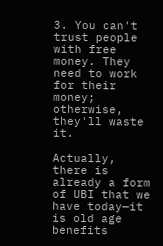3. You can't trust people with free money. They need to work for their money; otherwise, they'll waste it.

Actually, there is already a form of UBI that we have today—it is old age benefits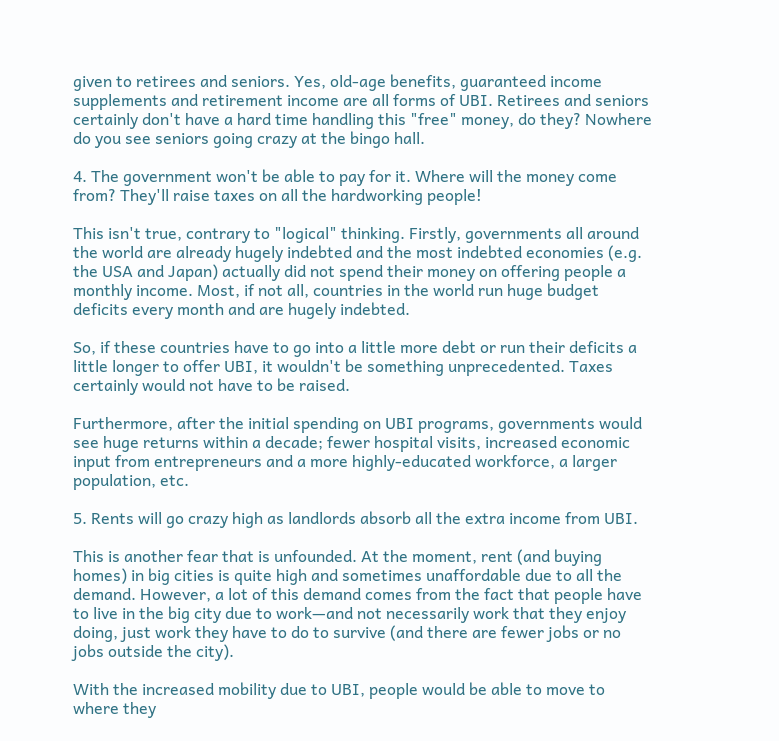given to retirees and seniors. Yes, old-age benefits, guaranteed income supplements and retirement income are all forms of UBI. Retirees and seniors certainly don't have a hard time handling this "free" money, do they? Nowhere do you see seniors going crazy at the bingo hall.

4. The government won't be able to pay for it. Where will the money come from? They'll raise taxes on all the hardworking people!

This isn't true, contrary to "logical" thinking. Firstly, governments all around the world are already hugely indebted and the most indebted economies (e.g. the USA and Japan) actually did not spend their money on offering people a monthly income. Most, if not all, countries in the world run huge budget deficits every month and are hugely indebted.

So, if these countries have to go into a little more debt or run their deficits a little longer to offer UBI, it wouldn't be something unprecedented. Taxes certainly would not have to be raised.

Furthermore, after the initial spending on UBI programs, governments would see huge returns within a decade; fewer hospital visits, increased economic input from entrepreneurs and a more highly-educated workforce, a larger population, etc.

5. Rents will go crazy high as landlords absorb all the extra income from UBI.

This is another fear that is unfounded. At the moment, rent (and buying homes) in big cities is quite high and sometimes unaffordable due to all the demand. However, a lot of this demand comes from the fact that people have to live in the big city due to work—and not necessarily work that they enjoy doing, just work they have to do to survive (and there are fewer jobs or no jobs outside the city).

With the increased mobility due to UBI, people would be able to move to where they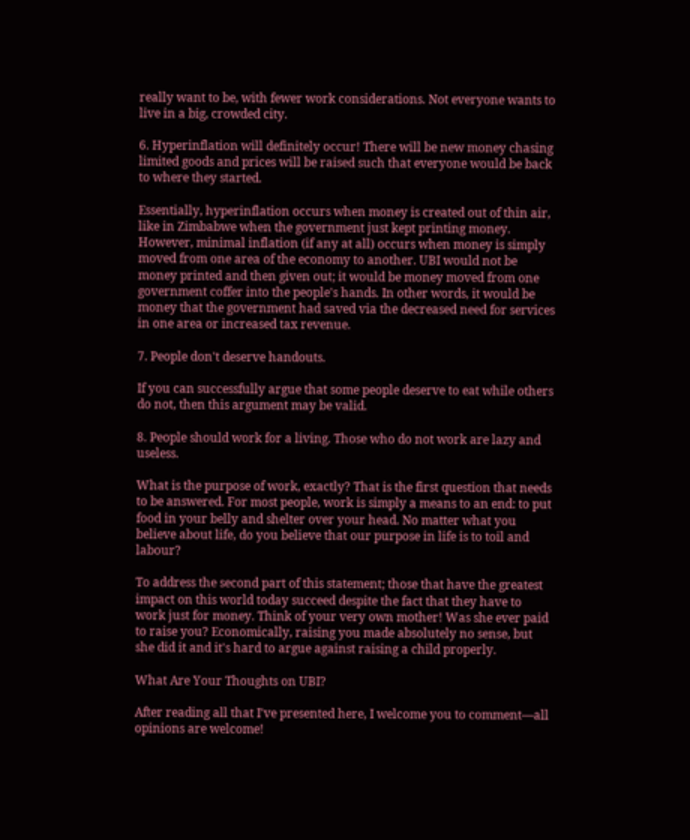really want to be, with fewer work considerations. Not everyone wants to live in a big, crowded city.

6. Hyperinflation will definitely occur! There will be new money chasing limited goods and prices will be raised such that everyone would be back to where they started.

Essentially, hyperinflation occurs when money is created out of thin air, like in Zimbabwe when the government just kept printing money. However, minimal inflation (if any at all) occurs when money is simply moved from one area of the economy to another. UBI would not be money printed and then given out; it would be money moved from one government coffer into the people's hands. In other words, it would be money that the government had saved via the decreased need for services in one area or increased tax revenue.

7. People don't deserve handouts.

If you can successfully argue that some people deserve to eat while others do not, then this argument may be valid.

8. People should work for a living. Those who do not work are lazy and useless.

What is the purpose of work, exactly? That is the first question that needs to be answered. For most people, work is simply a means to an end: to put food in your belly and shelter over your head. No matter what you believe about life, do you believe that our purpose in life is to toil and labour?

To address the second part of this statement; those that have the greatest impact on this world today succeed despite the fact that they have to work just for money. Think of your very own mother! Was she ever paid to raise you? Economically, raising you made absolutely no sense, but she did it and it's hard to argue against raising a child properly.

What Are Your Thoughts on UBI?

After reading all that I've presented here, I welcome you to comment—all opinions are welcome!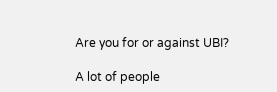Are you for or against UBI?

A lot of people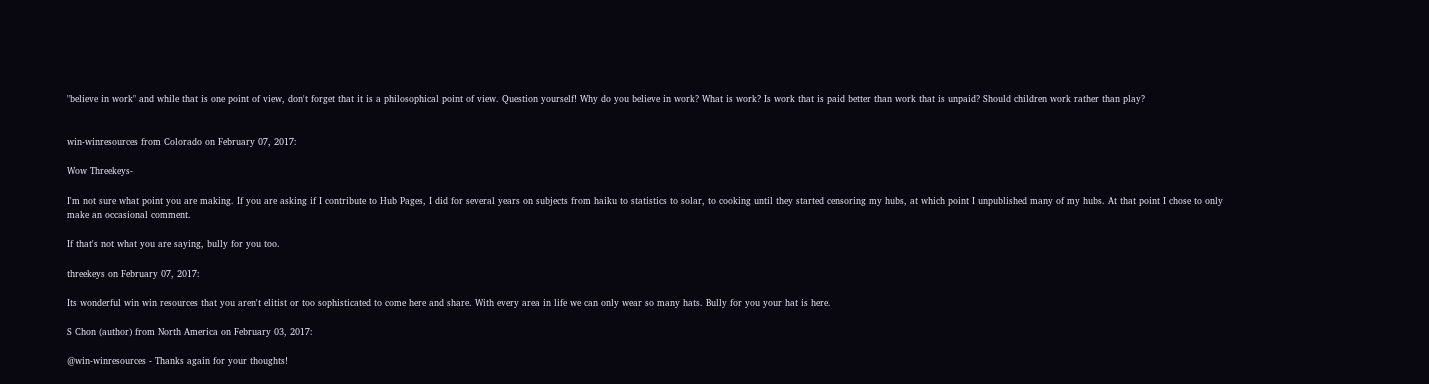"believe in work" and while that is one point of view, don't forget that it is a philosophical point of view. Question yourself! Why do you believe in work? What is work? Is work that is paid better than work that is unpaid? Should children work rather than play?


win-winresources from Colorado on February 07, 2017:

Wow Threekeys-

I'm not sure what point you are making. If you are asking if I contribute to Hub Pages, I did for several years on subjects from haiku to statistics to solar, to cooking until they started censoring my hubs, at which point I unpublished many of my hubs. At that point I chose to only make an occasional comment.

If that's not what you are saying, bully for you too.

threekeys on February 07, 2017:

Its wonderful win win resources that you aren't elitist or too sophisticated to come here and share. With every area in life we can only wear so many hats. Bully for you your hat is here.

S Chon (author) from North America on February 03, 2017:

@win-winresources - Thanks again for your thoughts!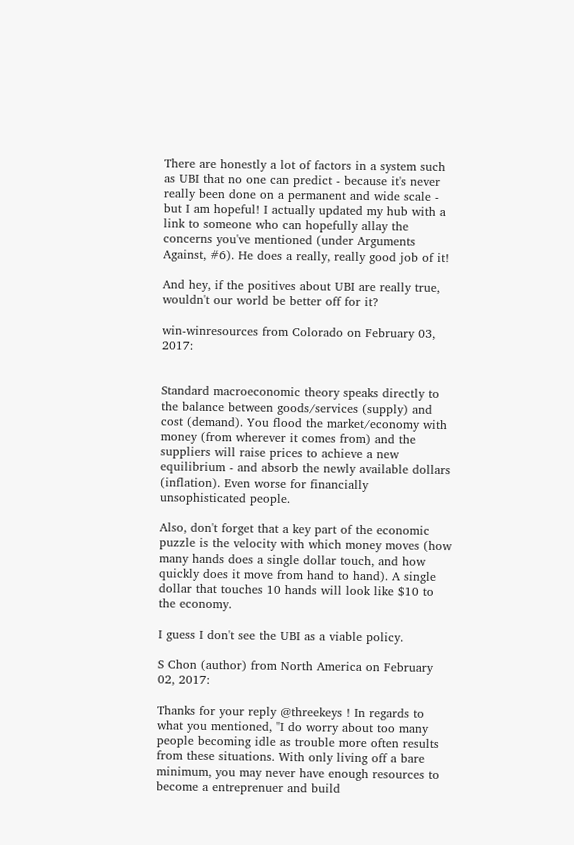There are honestly a lot of factors in a system such as UBI that no one can predict - because it's never really been done on a permanent and wide scale - but I am hopeful! I actually updated my hub with a link to someone who can hopefully allay the concerns you've mentioned (under Arguments Against, #6). He does a really, really good job of it!

And hey, if the positives about UBI are really true, wouldn't our world be better off for it?

win-winresources from Colorado on February 03, 2017:


Standard macroeconomic theory speaks directly to the balance between goods/services (supply) and cost (demand). You flood the market/economy with money (from wherever it comes from) and the suppliers will raise prices to achieve a new equilibrium - and absorb the newly available dollars (inflation). Even worse for financially unsophisticated people.

Also, don't forget that a key part of the economic puzzle is the velocity with which money moves (how many hands does a single dollar touch, and how quickly does it move from hand to hand). A single dollar that touches 10 hands will look like $10 to the economy.

I guess I don't see the UBI as a viable policy.

S Chon (author) from North America on February 02, 2017:

Thanks for your reply @threekeys ! In regards to what you mentioned, "I do worry about too many people becoming idle as trouble more often results from these situations. With only living off a bare minimum, you may never have enough resources to become a entreprenuer and build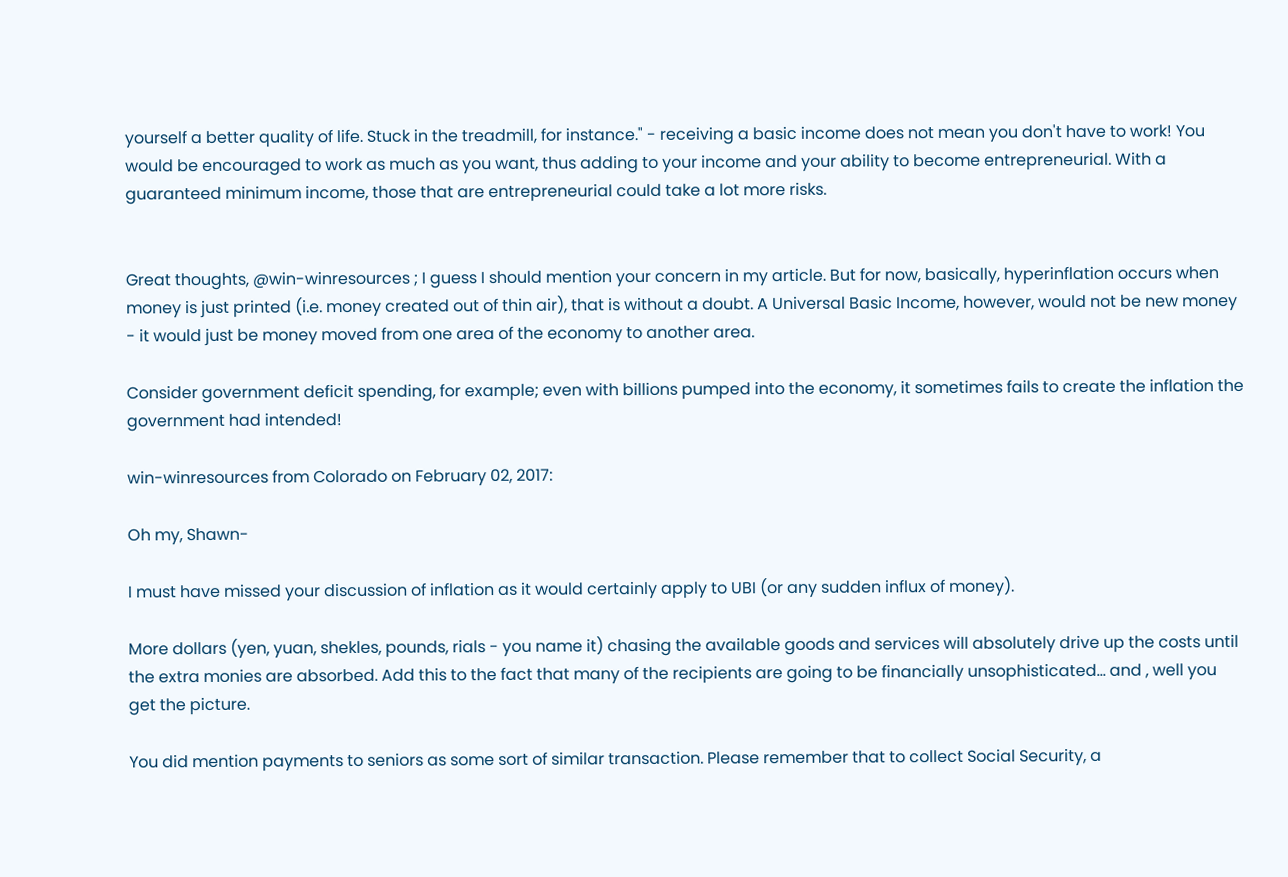yourself a better quality of life. Stuck in the treadmill, for instance." - receiving a basic income does not mean you don't have to work! You would be encouraged to work as much as you want, thus adding to your income and your ability to become entrepreneurial. With a guaranteed minimum income, those that are entrepreneurial could take a lot more risks.


Great thoughts, @win-winresources ; I guess I should mention your concern in my article. But for now, basically, hyperinflation occurs when money is just printed (i.e. money created out of thin air), that is without a doubt. A Universal Basic Income, however, would not be new money - it would just be money moved from one area of the economy to another area.

Consider government deficit spending, for example; even with billions pumped into the economy, it sometimes fails to create the inflation the government had intended!

win-winresources from Colorado on February 02, 2017:

Oh my, Shawn-

I must have missed your discussion of inflation as it would certainly apply to UBI (or any sudden influx of money).

More dollars (yen, yuan, shekles, pounds, rials - you name it) chasing the available goods and services will absolutely drive up the costs until the extra monies are absorbed. Add this to the fact that many of the recipients are going to be financially unsophisticated... and , well you get the picture.

You did mention payments to seniors as some sort of similar transaction. Please remember that to collect Social Security, a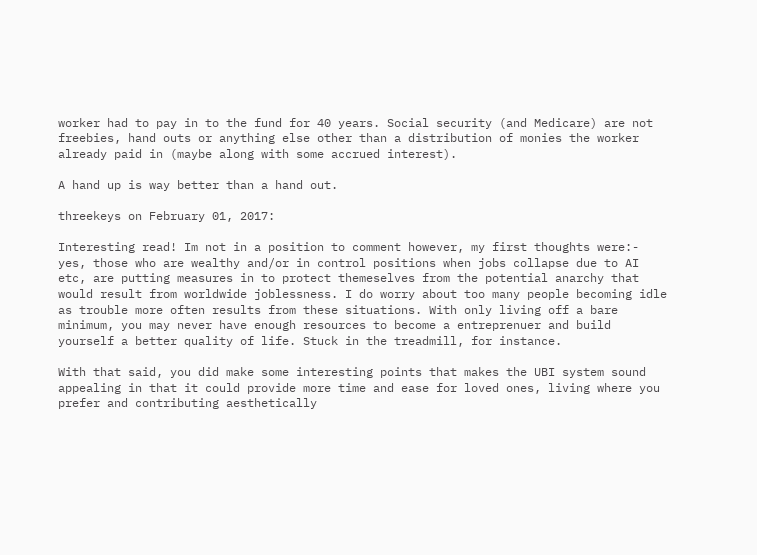worker had to pay in to the fund for 40 years. Social security (and Medicare) are not freebies, hand outs or anything else other than a distribution of monies the worker already paid in (maybe along with some accrued interest).

A hand up is way better than a hand out.

threekeys on February 01, 2017:

Interesting read! Im not in a position to comment however, my first thoughts were:- yes, those who are wealthy and/or in control positions when jobs collapse due to AI etc, are putting measures in to protect themeselves from the potential anarchy that would result from worldwide joblessness. I do worry about too many people becoming idle as trouble more often results from these situations. With only living off a bare minimum, you may never have enough resources to become a entreprenuer and build yourself a better quality of life. Stuck in the treadmill, for instance.

With that said, you did make some interesting points that makes the UBI system sound appealing in that it could provide more time and ease for loved ones, living where you prefer and contributing aesthetically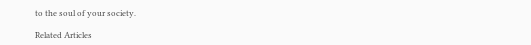to the soul of your society.

Related Articles